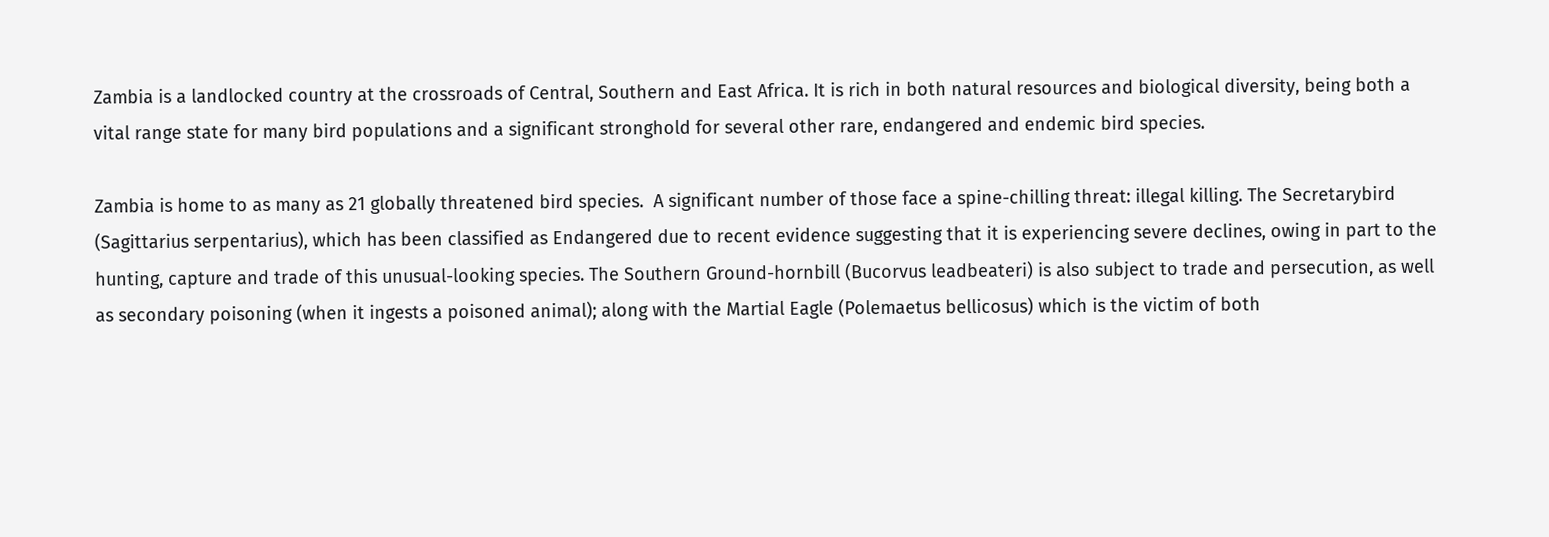Zambia is a landlocked country at the crossroads of Central, Southern and East Africa. It is rich in both natural resources and biological diversity, being both a vital range state for many bird populations and a significant stronghold for several other rare, endangered and endemic bird species.

Zambia is home to as many as 21 globally threatened bird species.  A significant number of those face a spine-chilling threat: illegal killing. The Secretarybird (Sagittarius serpentarius), which has been classified as Endangered due to recent evidence suggesting that it is experiencing severe declines, owing in part to the hunting, capture and trade of this unusual-looking species. The Southern Ground-hornbill (Bucorvus leadbeateri) is also subject to trade and persecution, as well as secondary poisoning (when it ingests a poisoned animal); along with the Martial Eagle (Polemaetus bellicosus) which is the victim of both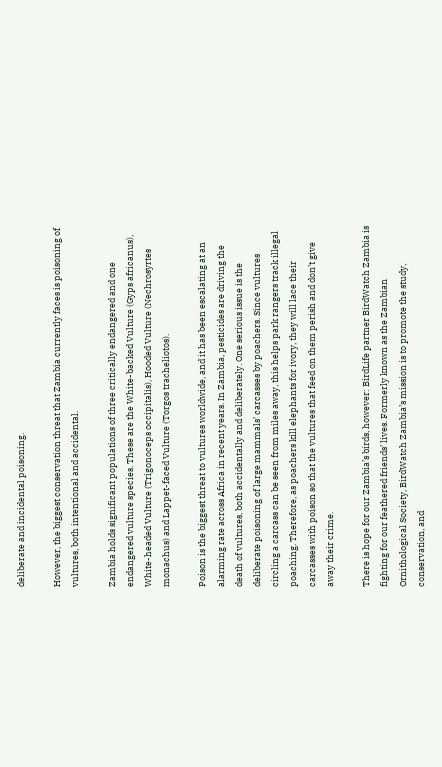deliberate and incidental poisoning.

However, the biggest conservation threat that Zambia currently faces is poisoning of vultures, both intentional and accidental.

Zambia holds significant populations of three critically endangered and one endangered vulture species. These are the White-backed Vulture (Gyps africanus), White-headed Vulture (Trigonoceps occipitalis), Hooded Vulture (Nechrosyrtes monachus) and Lappet-faced Vulture (Torgos tracheliotos).

Poison is the biggest threat to vultures worldwide, and it has been escalating at an alarming rate across Africa in recent years. In Zambia, pesticides are driving the death of vultures, both accidentally and deliberately. One serious issue is the deliberate poisoning of large mammals’ carcasses by poachers. Since vultures circling a carcass can be seen from miles away, this helps park rangers track illegal poaching. Therefore, as poachers kill elephants for ivory, they will lace their carcasses with poison so that the vultures that feed on them perish and don’t give away their crime.

There is hope for our Zambia’s birds, however: BirdLife partner BirdWatch Zambia is fighting for our feathered friends’ lives. Formerly known as the Zambian Ornithological Society, BirdWatch Zambia’s mission is to promote the study, conservation, and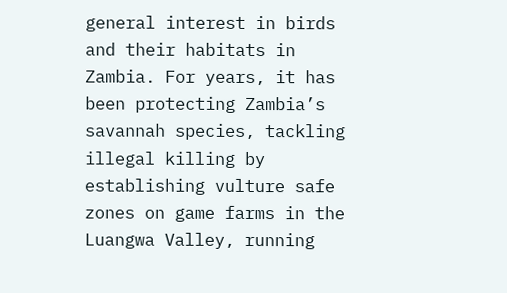general interest in birds and their habitats in Zambia. For years, it has been protecting Zambia’s savannah species, tackling illegal killing by establishing vulture safe zones on game farms in the Luangwa Valley, running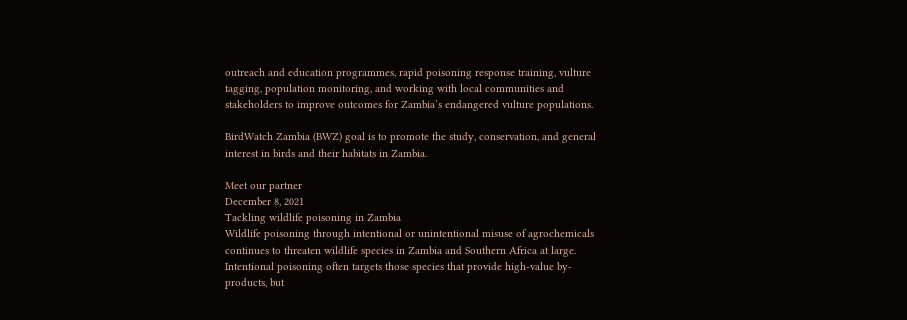outreach and education programmes, rapid poisoning response training, vulture tagging, population monitoring, and working with local communities and stakeholders to improve outcomes for Zambia’s endangered vulture populations.

BirdWatch Zambia (BWZ) goal is to promote the study, conservation, and general interest in birds and their habitats in Zambia.

Meet our partner
December 8, 2021
Tackling wildlife poisoning in Zambia
Wildlife poisoning through intentional or unintentional misuse of agrochemicals continues to threaten wildlife species in Zambia and Southern Africa at large. Intentional poisoning often targets those species that provide high-value by-products, but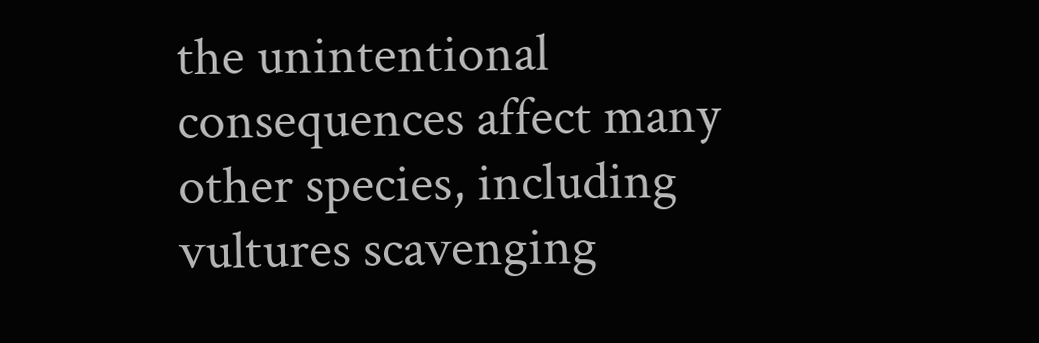the unintentional consequences affect many other species, including vultures scavenging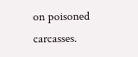on poisoned carcasses.